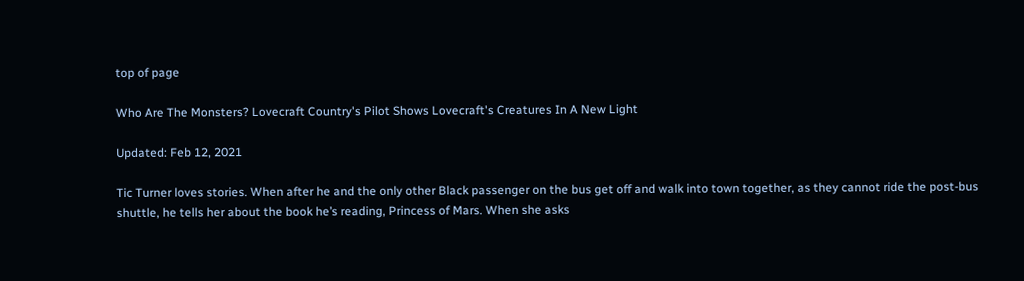top of page

Who Are The Monsters? Lovecraft Country's Pilot Shows Lovecraft's Creatures In A New Light

Updated: Feb 12, 2021

Tic Turner loves stories. When after he and the only other Black passenger on the bus get off and walk into town together, as they cannot ride the post-bus shuttle, he tells her about the book he’s reading, Princess of Mars. When she asks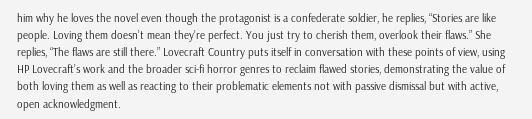him why he loves the novel even though the protagonist is a confederate soldier, he replies, “Stories are like people. Loving them doesn’t mean they’re perfect. You just try to cherish them, overlook their flaws.” She replies, “The flaws are still there.” Lovecraft Country puts itself in conversation with these points of view, using HP Lovecraft’s work and the broader sci-fi horror genres to reclaim flawed stories, demonstrating the value of both loving them as well as reacting to their problematic elements not with passive dismissal but with active, open acknowledgment.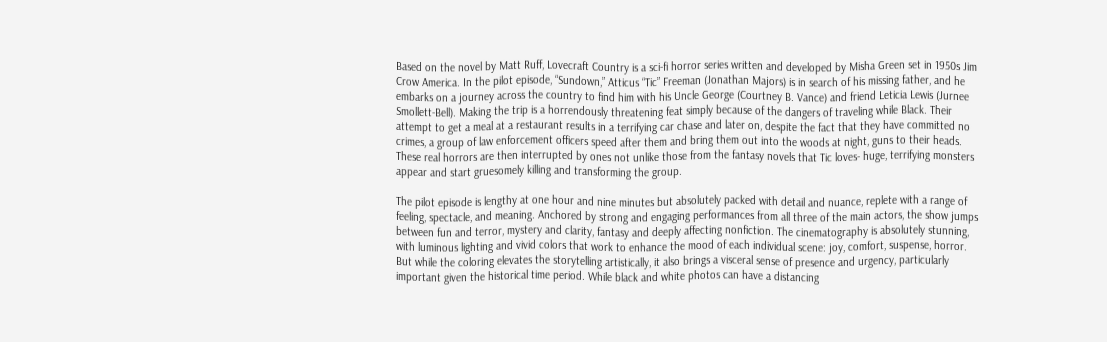Based on the novel by Matt Ruff, Lovecraft Country is a sci-fi horror series written and developed by Misha Green set in 1950s Jim Crow America. In the pilot episode, “Sundown,” Atticus “Tic” Freeman (Jonathan Majors) is in search of his missing father, and he embarks on a journey across the country to find him with his Uncle George (Courtney B. Vance) and friend Leticia Lewis (Jurnee Smollett-Bell). Making the trip is a horrendously threatening feat simply because of the dangers of traveling while Black. Their attempt to get a meal at a restaurant results in a terrifying car chase and later on, despite the fact that they have committed no crimes, a group of law enforcement officers speed after them and bring them out into the woods at night, guns to their heads. These real horrors are then interrupted by ones not unlike those from the fantasy novels that Tic loves- huge, terrifying monsters appear and start gruesomely killing and transforming the group.

The pilot episode is lengthy at one hour and nine minutes but absolutely packed with detail and nuance, replete with a range of feeling, spectacle, and meaning. Anchored by strong and engaging performances from all three of the main actors, the show jumps between fun and terror, mystery and clarity, fantasy and deeply affecting nonfiction. The cinematography is absolutely stunning, with luminous lighting and vivid colors that work to enhance the mood of each individual scene: joy, comfort, suspense, horror. But while the coloring elevates the storytelling artistically, it also brings a visceral sense of presence and urgency, particularly important given the historical time period. While black and white photos can have a distancing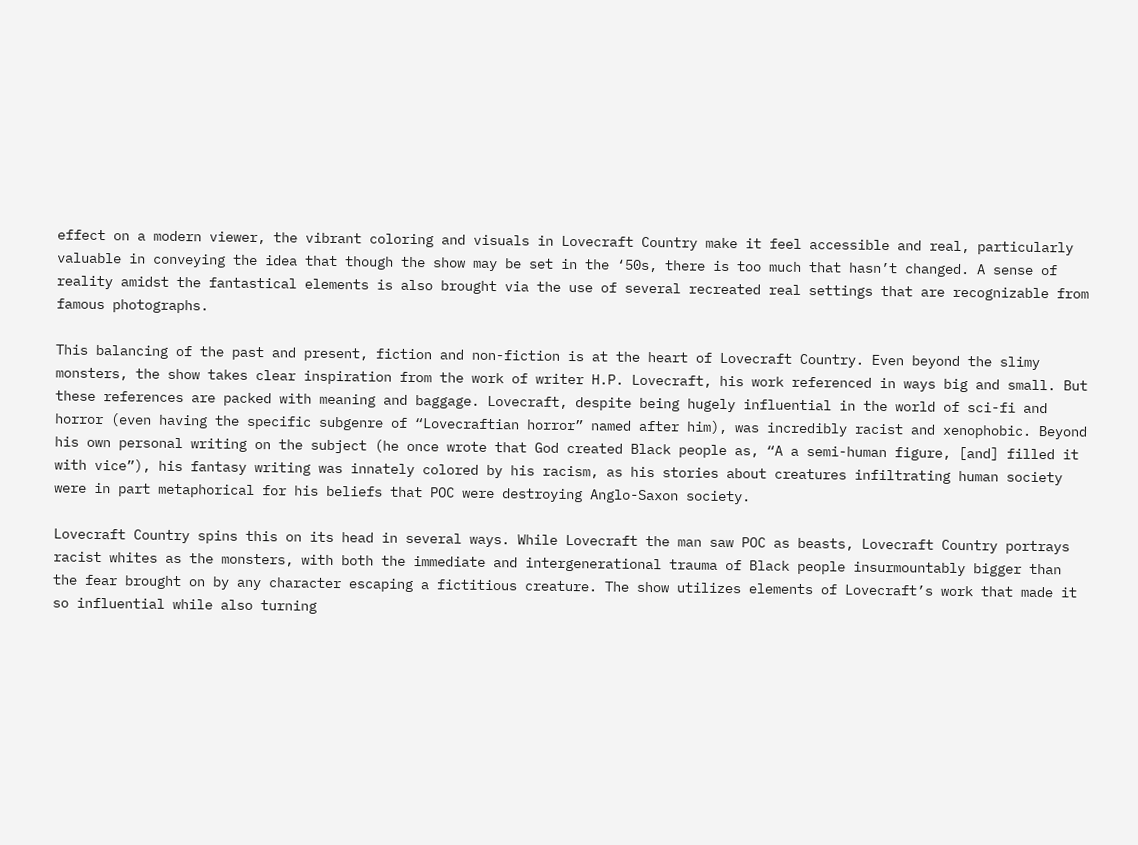effect on a modern viewer, the vibrant coloring and visuals in Lovecraft Country make it feel accessible and real, particularly valuable in conveying the idea that though the show may be set in the ‘50s, there is too much that hasn’t changed. A sense of reality amidst the fantastical elements is also brought via the use of several recreated real settings that are recognizable from famous photographs.

This balancing of the past and present, fiction and non-fiction is at the heart of Lovecraft Country. Even beyond the slimy monsters, the show takes clear inspiration from the work of writer H.P. Lovecraft, his work referenced in ways big and small. But these references are packed with meaning and baggage. Lovecraft, despite being hugely influential in the world of sci-fi and horror (even having the specific subgenre of “Lovecraftian horror” named after him), was incredibly racist and xenophobic. Beyond his own personal writing on the subject (he once wrote that God created Black people as, “A a semi-human figure, [and] filled it with vice”), his fantasy writing was innately colored by his racism, as his stories about creatures infiltrating human society were in part metaphorical for his beliefs that POC were destroying Anglo-Saxon society.

Lovecraft Country spins this on its head in several ways. While Lovecraft the man saw POC as beasts, Lovecraft Country portrays racist whites as the monsters, with both the immediate and intergenerational trauma of Black people insurmountably bigger than the fear brought on by any character escaping a fictitious creature. The show utilizes elements of Lovecraft’s work that made it so influential while also turning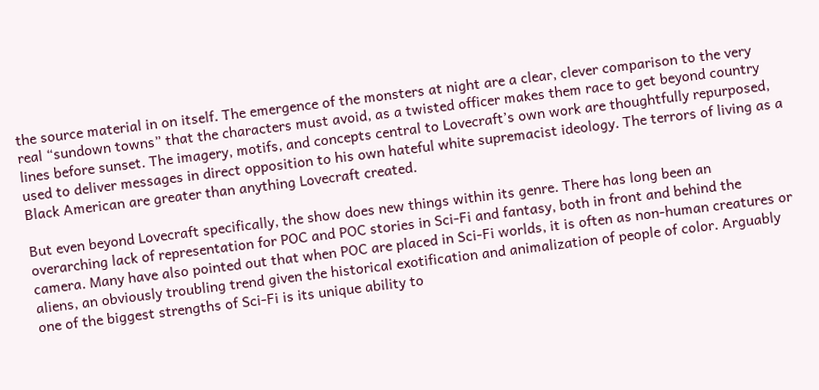the source material in on itself. The emergence of the monsters at night are a clear, clever comparison to the very real “sundown towns” that the characters must avoid, as a twisted officer makes them race to get beyond country lines before sunset. The imagery, motifs, and concepts central to Lovecraft’s own work are thoughtfully repurposed, used to deliver messages in direct opposition to his own hateful white supremacist ideology. The terrors of living as a Black American are greater than anything Lovecraft created.

But even beyond Lovecraft specifically, the show does new things within its genre. There has long been an overarching lack of representation for POC and POC stories in Sci-Fi and fantasy, both in front and behind the camera. Many have also pointed out that when POC are placed in Sci-Fi worlds, it is often as non-human creatures or aliens, an obviously troubling trend given the historical exotification and animalization of people of color. Arguably one of the biggest strengths of Sci-Fi is its unique ability to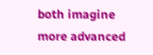both imagine more advanced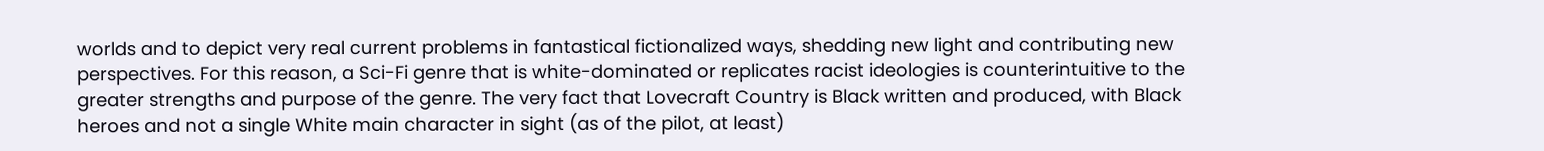worlds and to depict very real current problems in fantastical fictionalized ways, shedding new light and contributing new perspectives. For this reason, a Sci-Fi genre that is white-dominated or replicates racist ideologies is counterintuitive to the greater strengths and purpose of the genre. The very fact that Lovecraft Country is Black written and produced, with Black heroes and not a single White main character in sight (as of the pilot, at least)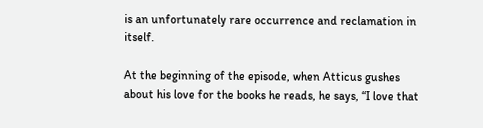is an unfortunately rare occurrence and reclamation in itself.

At the beginning of the episode, when Atticus gushes about his love for the books he reads, he says, “I love that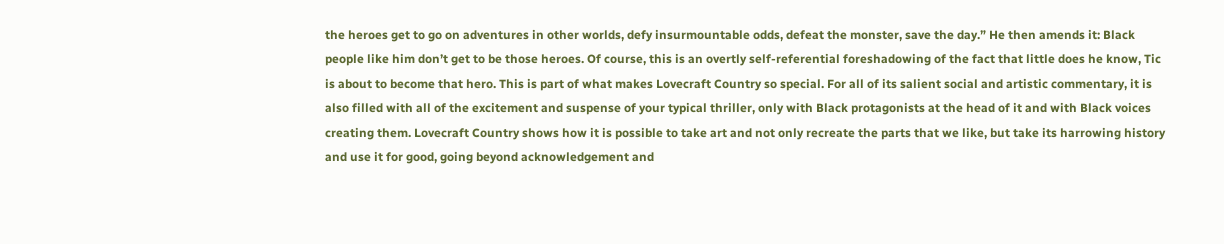the heroes get to go on adventures in other worlds, defy insurmountable odds, defeat the monster, save the day.” He then amends it: Black people like him don’t get to be those heroes. Of course, this is an overtly self-referential foreshadowing of the fact that little does he know, Tic is about to become that hero. This is part of what makes Lovecraft Country so special. For all of its salient social and artistic commentary, it is also filled with all of the excitement and suspense of your typical thriller, only with Black protagonists at the head of it and with Black voices creating them. Lovecraft Country shows how it is possible to take art and not only recreate the parts that we like, but take its harrowing history and use it for good, going beyond acknowledgement and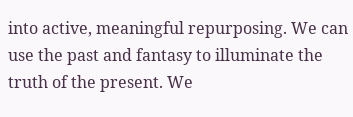into active, meaningful repurposing. We can use the past and fantasy to illuminate the truth of the present. We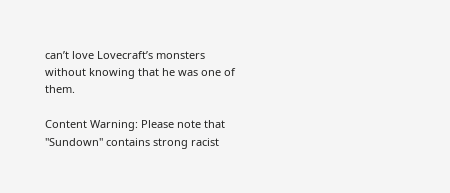can’t love Lovecraft’s monsters without knowing that he was one of them.

Content Warning: Please note that "Sundown" contains strong racist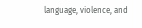language, violence, and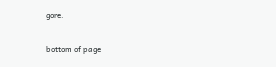gore.


bottom of page